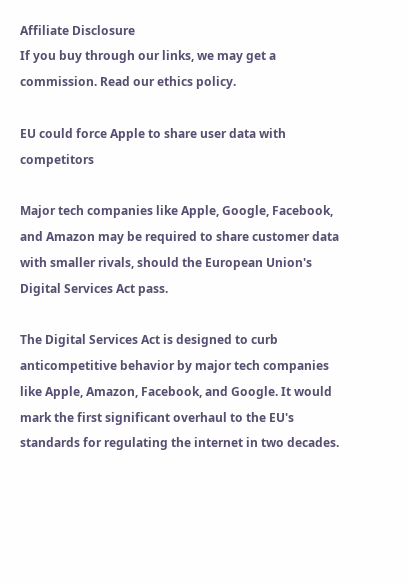Affiliate Disclosure
If you buy through our links, we may get a commission. Read our ethics policy.

EU could force Apple to share user data with competitors

Major tech companies like Apple, Google, Facebook, and Amazon may be required to share customer data with smaller rivals, should the European Union's Digital Services Act pass.

The Digital Services Act is designed to curb anticompetitive behavior by major tech companies like Apple, Amazon, Facebook, and Google. It would mark the first significant overhaul to the EU's standards for regulating the internet in two decades.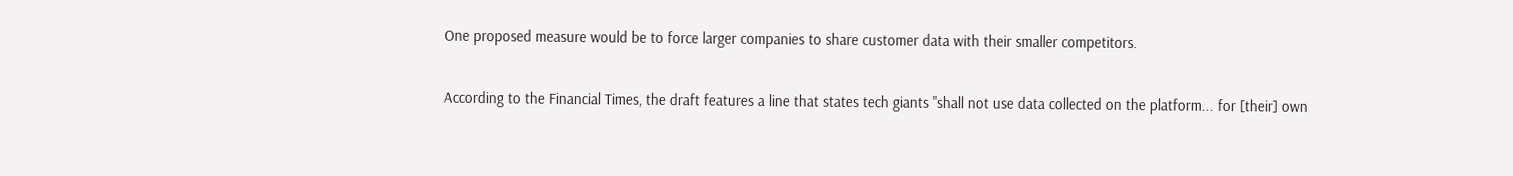One proposed measure would be to force larger companies to share customer data with their smaller competitors.

According to the Financial Times, the draft features a line that states tech giants "shall not use data collected on the platform... for [their] own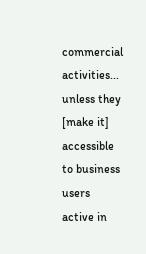commercial activities... unless they [make it] accessible to business users active in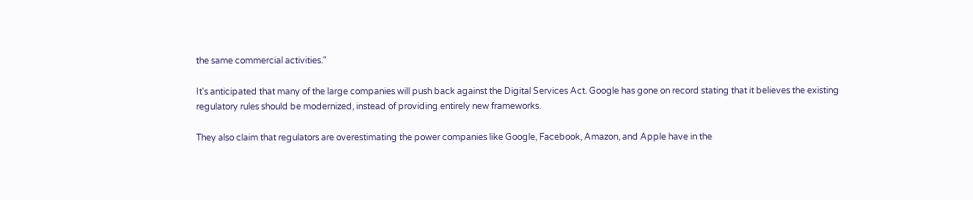the same commercial activities."

It's anticipated that many of the large companies will push back against the Digital Services Act. Google has gone on record stating that it believes the existing regulatory rules should be modernized, instead of providing entirely new frameworks.

They also claim that regulators are overestimating the power companies like Google, Facebook, Amazon, and Apple have in the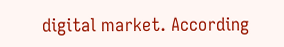digital market. According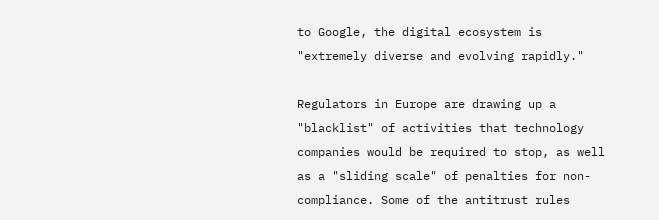to Google, the digital ecosystem is "extremely diverse and evolving rapidly."

Regulators in Europe are drawing up a "blacklist" of activities that technology companies would be required to stop, as well as a "sliding scale" of penalties for non-compliance. Some of the antitrust rules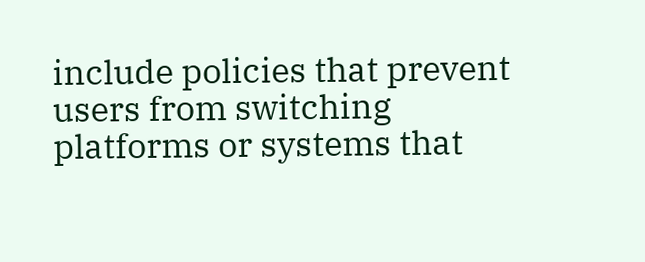include policies that prevent users from switching platforms or systems that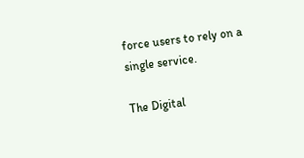force users to rely on a single service.

The Digital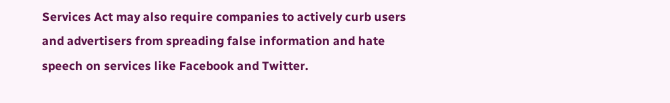Services Act may also require companies to actively curb users and advertisers from spreading false information and hate speech on services like Facebook and Twitter.